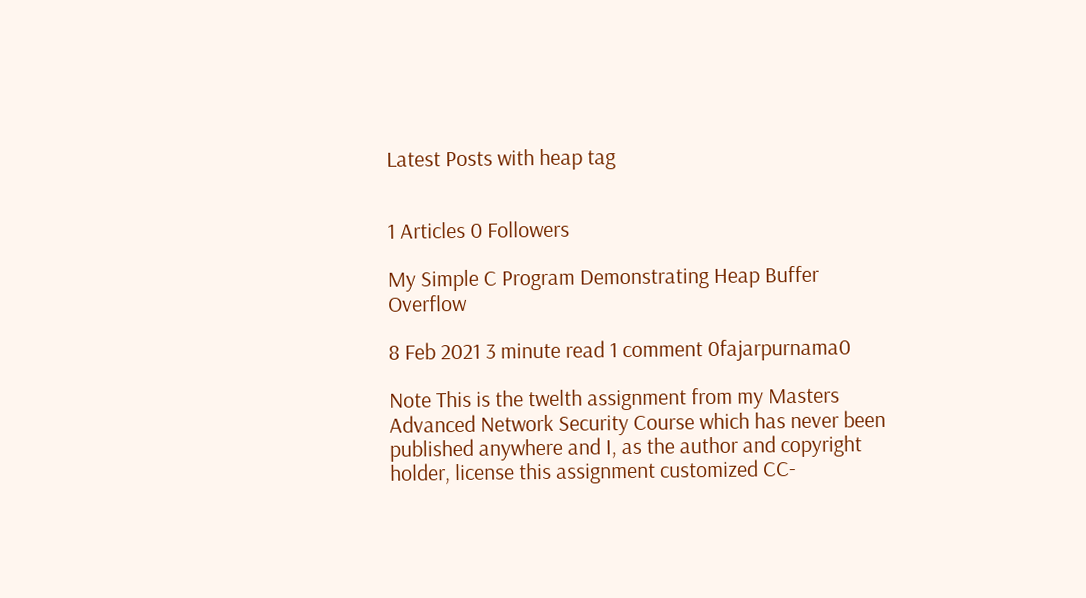Latest Posts with heap tag


1 Articles 0 Followers

My Simple C Program Demonstrating Heap Buffer Overflow

8 Feb 2021 3 minute read 1 comment 0fajarpurnama0

Note This is the twelth assignment from my Masters Advanced Network Security Course which has never been published anywhere and I, as the author and copyright holder, license this assignment customized CC-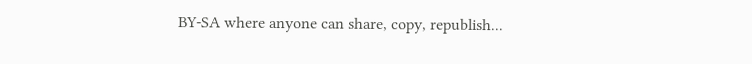BY-SA where anyone can share, copy, republish...